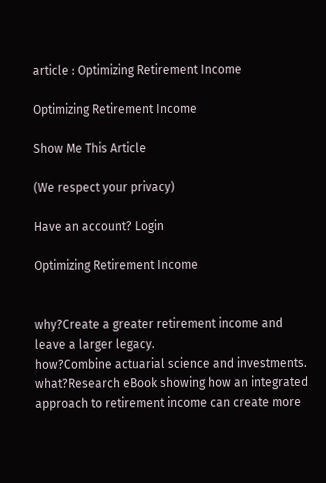article : Optimizing Retirement Income

Optimizing Retirement Income

Show Me This Article

(We respect your privacy)

Have an account? Login

Optimizing Retirement Income


why?Create a greater retirement income and leave a larger legacy.
how?Combine actuarial science and investments.
what?Research eBook showing how an integrated approach to retirement income can create more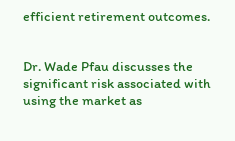efficient retirement outcomes.


Dr. Wade Pfau discusses the significant risk associated with using the market as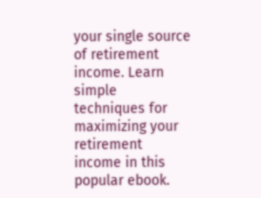your single source of retirement income. Learn simple techniques for maximizing your retirement income in this popular ebook.